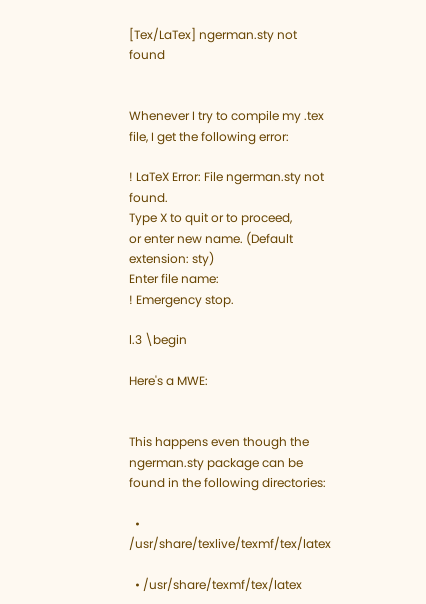[Tex/LaTex] ngerman.sty not found


Whenever I try to compile my .tex file, I get the following error:

! LaTeX Error: File ngerman.sty not found.
Type X to quit or to proceed,
or enter new name. (Default extension: sty)
Enter file name:
! Emergency stop.

l.3 \begin

Here's a MWE:


This happens even though the ngerman.sty package can be found in the following directories:

  • /usr/share/texlive/texmf/tex/latex

  • /usr/share/texmf/tex/latex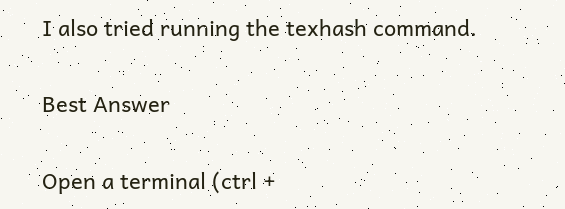I also tried running the texhash command.

Best Answer

Open a terminal (ctrl +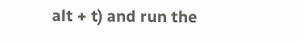alt + t) and run the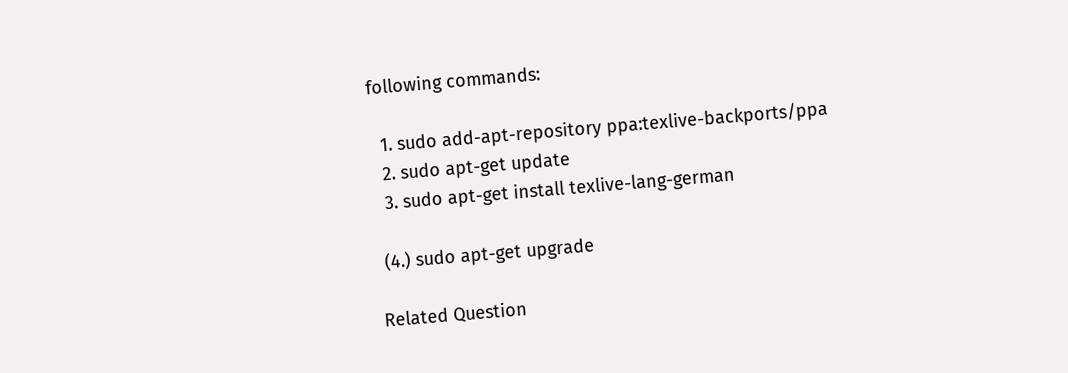following commands:

  1. sudo add-apt-repository ppa:texlive-backports/ppa
  2. sudo apt-get update
  3. sudo apt-get install texlive-lang-german

 (4.) sudo apt-get upgrade

Related Question